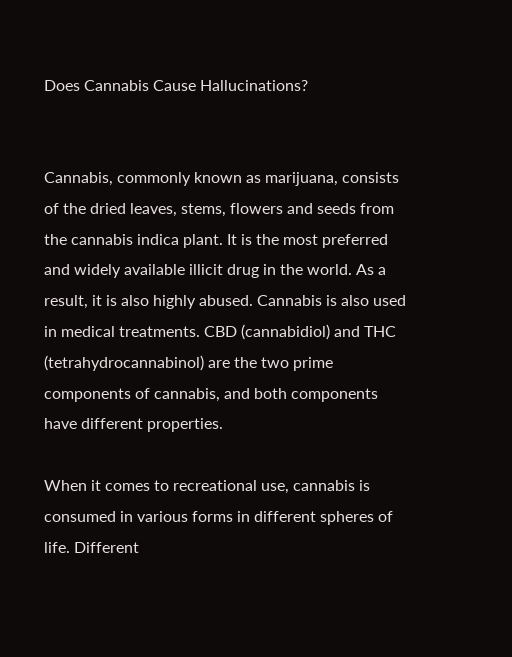Does Cannabis Cause Hallucinations?


Cannabis, commonly known as marijuana, consists of the dried leaves, stems, flowers and seeds from the cannabis indica plant. It is the most preferred and widely available illicit drug in the world. As a result, it is also highly abused. Cannabis is also used in medical treatments. CBD (cannabidiol) and THC (tetrahydrocannabinol) are the two prime components of cannabis, and both components have different properties.

When it comes to recreational use, cannabis is consumed in various forms in different spheres of life. Different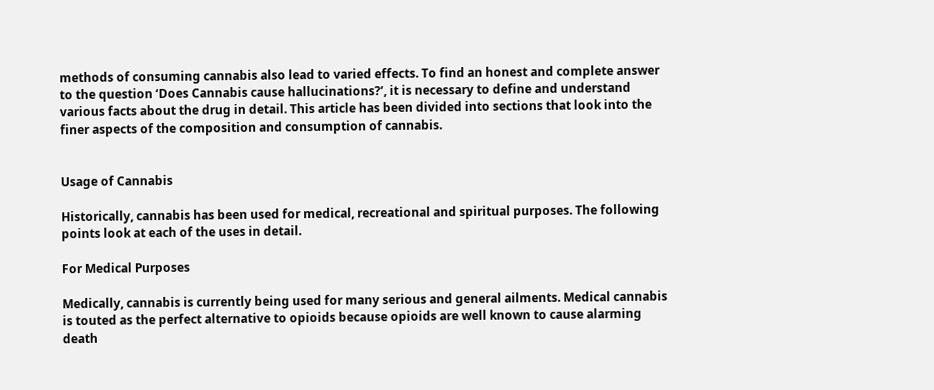methods of consuming cannabis also lead to varied effects. To find an honest and complete answer to the question ‘Does Cannabis cause hallucinations?’, it is necessary to define and understand various facts about the drug in detail. This article has been divided into sections that look into the finer aspects of the composition and consumption of cannabis.


Usage of Cannabis

Historically, cannabis has been used for medical, recreational and spiritual purposes. The following points look at each of the uses in detail.

For Medical Purposes

Medically, cannabis is currently being used for many serious and general ailments. Medical cannabis is touted as the perfect alternative to opioids because opioids are well known to cause alarming death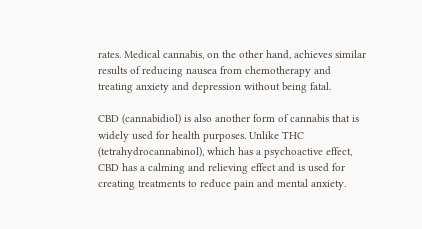rates. Medical cannabis, on the other hand, achieves similar results of reducing nausea from chemotherapy and treating anxiety and depression without being fatal.

CBD (cannabidiol) is also another form of cannabis that is widely used for health purposes. Unlike THC (tetrahydrocannabinol), which has a psychoactive effect, CBD has a calming and relieving effect and is used for creating treatments to reduce pain and mental anxiety.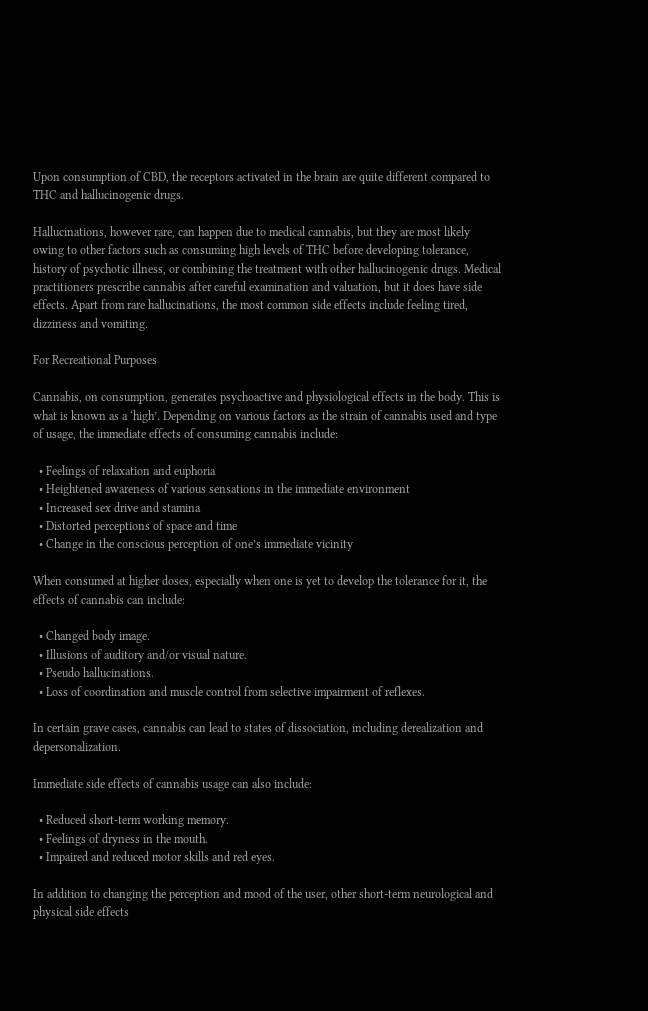Upon consumption of CBD, the receptors activated in the brain are quite different compared to THC and hallucinogenic drugs.

Hallucinations, however rare, can happen due to medical cannabis, but they are most likely owing to other factors such as consuming high levels of THC before developing tolerance, history of psychotic illness, or combining the treatment with other hallucinogenic drugs. Medical practitioners prescribe cannabis after careful examination and valuation, but it does have side effects. Apart from rare hallucinations, the most common side effects include feeling tired, dizziness and vomiting.

For Recreational Purposes

Cannabis, on consumption, generates psychoactive and physiological effects in the body. This is what is known as a ‘high’. Depending on various factors as the strain of cannabis used and type of usage, the immediate effects of consuming cannabis include:

  • Feelings of relaxation and euphoria
  • Heightened awareness of various sensations in the immediate environment
  • Increased sex drive and stamina
  • Distorted perceptions of space and time
  • Change in the conscious perception of one’s immediate vicinity

When consumed at higher doses, especially when one is yet to develop the tolerance for it, the effects of cannabis can include:

  • Changed body image.
  • Illusions of auditory and/or visual nature.
  • Pseudo hallucinations.
  • Loss of coordination and muscle control from selective impairment of reflexes.

In certain grave cases, cannabis can lead to states of dissociation, including derealization and depersonalization.

Immediate side effects of cannabis usage can also include:

  • Reduced short-term working memory.
  • Feelings of dryness in the mouth.
  • Impaired and reduced motor skills and red eyes.

In addition to changing the perception and mood of the user, other short-term neurological and physical side effects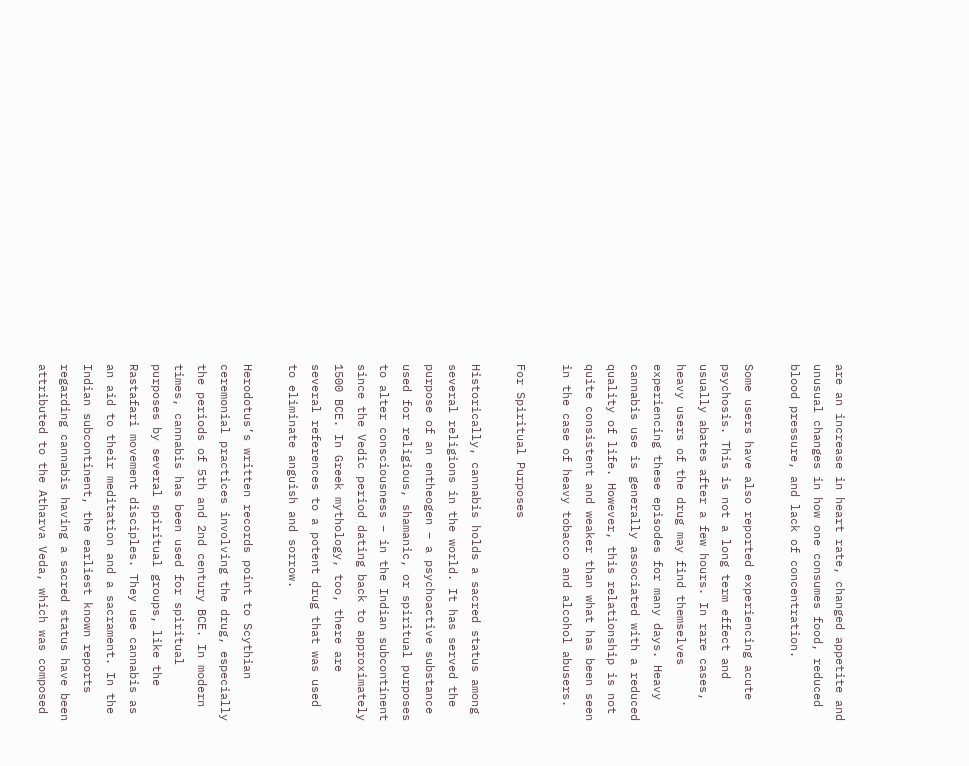are an increase in heart rate, changed appetite and unusual changes in how one consumes food, reduced blood pressure, and lack of concentration.

Some users have also reported experiencing acute psychosis. This is not a long term effect and usually abates after a few hours. In rare cases, heavy users of the drug may find themselves experiencing these episodes for many days. Heavy cannabis use is generally associated with a reduced quality of life. However, this relationship is not quite consistent and weaker than what has been seen in the case of heavy tobacco and alcohol abusers.

For Spiritual Purposes

Historically, cannabis holds a sacred status among several religions in the world. It has served the purpose of an entheogen – a psychoactive substance used for religious, shamanic, or spiritual purposes to alter consciousness – in the Indian subcontinent since the Vedic period dating back to approximately 1500 BCE. In Greek mythology, too, there are several references to a potent drug that was used to eliminate anguish and sorrow.

Herodotus’s written records point to Scythian ceremonial practices involving the drug, especially the periods of 5th and 2nd century BCE. In modern times, cannabis has been used for spiritual purposes by several spiritual groups, like the Rastafari movement disciples. They use cannabis as an aid to their meditation and a sacrament. In the Indian subcontinent, the earliest known reports regarding cannabis having a sacred status have been attributed to the Atharva Veda, which was composed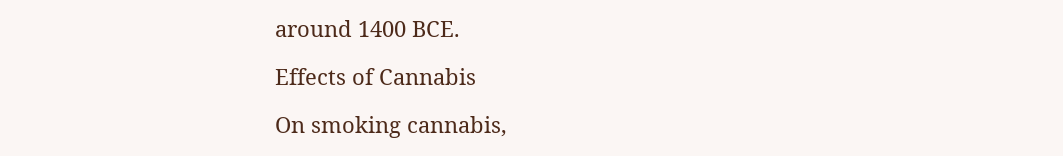around 1400 BCE.

Effects of Cannabis

On smoking cannabis,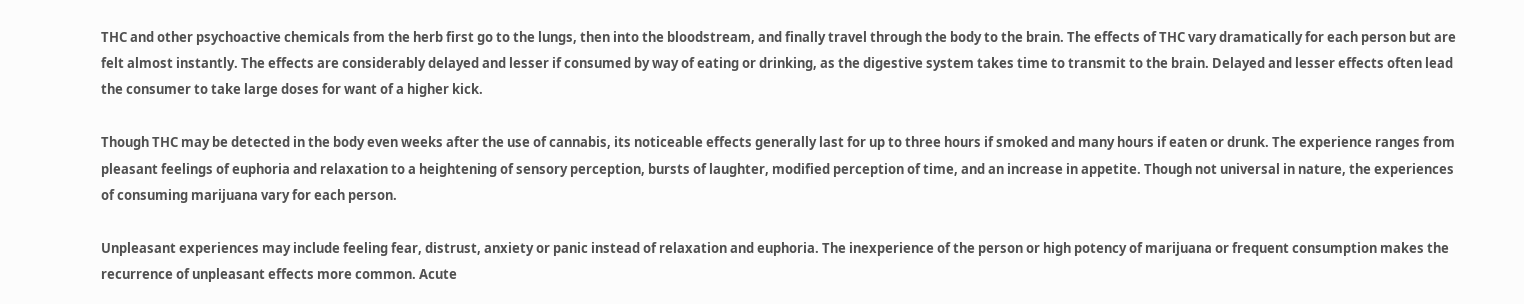THC and other psychoactive chemicals from the herb first go to the lungs, then into the bloodstream, and finally travel through the body to the brain. The effects of THC vary dramatically for each person but are felt almost instantly. The effects are considerably delayed and lesser if consumed by way of eating or drinking, as the digestive system takes time to transmit to the brain. Delayed and lesser effects often lead the consumer to take large doses for want of a higher kick.

Though THC may be detected in the body even weeks after the use of cannabis, its noticeable effects generally last for up to three hours if smoked and many hours if eaten or drunk. The experience ranges from pleasant feelings of euphoria and relaxation to a heightening of sensory perception, bursts of laughter, modified perception of time, and an increase in appetite. Though not universal in nature, the experiences of consuming marijuana vary for each person.

Unpleasant experiences may include feeling fear, distrust, anxiety or panic instead of relaxation and euphoria. The inexperience of the person or high potency of marijuana or frequent consumption makes the recurrence of unpleasant effects more common. Acute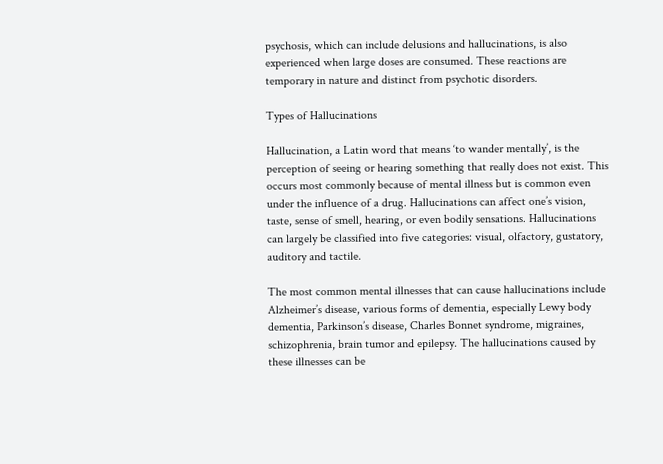psychosis, which can include delusions and hallucinations, is also experienced when large doses are consumed. These reactions are temporary in nature and distinct from psychotic disorders.

Types of Hallucinations

Hallucination, a Latin word that means ‘to wander mentally’, is the perception of seeing or hearing something that really does not exist. This occurs most commonly because of mental illness but is common even under the influence of a drug. Hallucinations can affect one’s vision, taste, sense of smell, hearing, or even bodily sensations. Hallucinations can largely be classified into five categories: visual, olfactory, gustatory, auditory and tactile.

The most common mental illnesses that can cause hallucinations include Alzheimer’s disease, various forms of dementia, especially Lewy body dementia, Parkinson’s disease, Charles Bonnet syndrome, migraines, schizophrenia, brain tumor and epilepsy. The hallucinations caused by these illnesses can be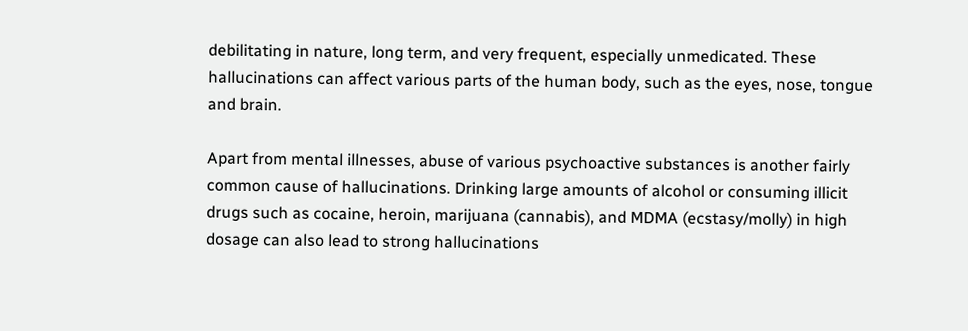debilitating in nature, long term, and very frequent, especially unmedicated. These hallucinations can affect various parts of the human body, such as the eyes, nose, tongue and brain.

Apart from mental illnesses, abuse of various psychoactive substances is another fairly common cause of hallucinations. Drinking large amounts of alcohol or consuming illicit drugs such as cocaine, heroin, marijuana (cannabis), and MDMA (ecstasy/molly) in high dosage can also lead to strong hallucinations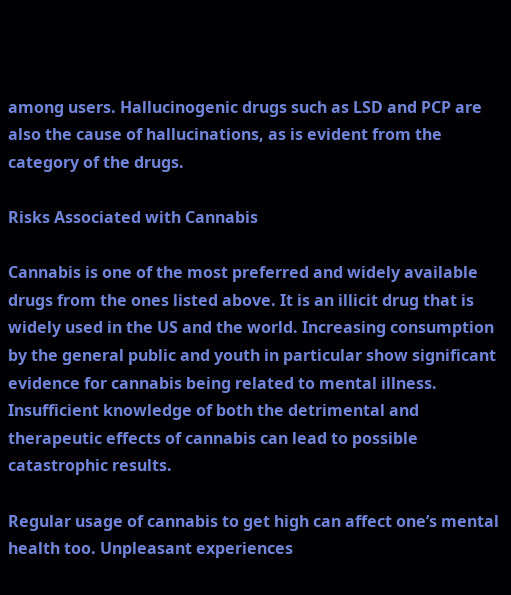among users. Hallucinogenic drugs such as LSD and PCP are also the cause of hallucinations, as is evident from the category of the drugs.

Risks Associated with Cannabis

Cannabis is one of the most preferred and widely available drugs from the ones listed above. It is an illicit drug that is widely used in the US and the world. Increasing consumption by the general public and youth in particular show significant evidence for cannabis being related to mental illness. Insufficient knowledge of both the detrimental and therapeutic effects of cannabis can lead to possible catastrophic results.

Regular usage of cannabis to get high can affect one’s mental health too. Unpleasant experiences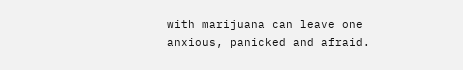with marijuana can leave one anxious, panicked and afraid.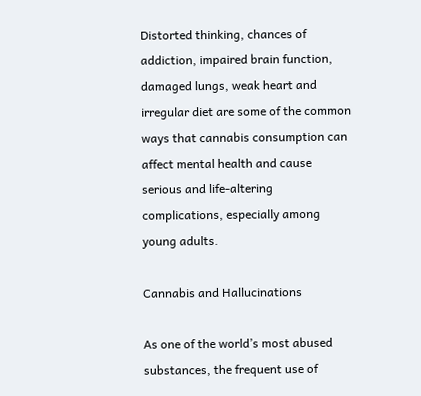Distorted thinking, chances of addiction, impaired brain function, damaged lungs, weak heart and irregular diet are some of the common ways that cannabis consumption can affect mental health and cause serious and life-altering complications, especially among young adults.

Cannabis and Hallucinations

As one of the world’s most abused substances, the frequent use of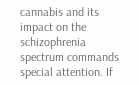cannabis and its impact on the schizophrenia spectrum commands special attention. If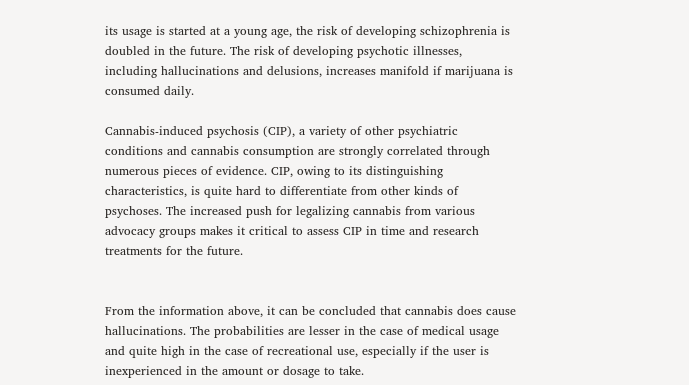its usage is started at a young age, the risk of developing schizophrenia is doubled in the future. The risk of developing psychotic illnesses, including hallucinations and delusions, increases manifold if marijuana is consumed daily.

Cannabis-induced psychosis (CIP), a variety of other psychiatric conditions and cannabis consumption are strongly correlated through numerous pieces of evidence. CIP, owing to its distinguishing characteristics, is quite hard to differentiate from other kinds of psychoses. The increased push for legalizing cannabis from various advocacy groups makes it critical to assess CIP in time and research treatments for the future.


From the information above, it can be concluded that cannabis does cause hallucinations. The probabilities are lesser in the case of medical usage and quite high in the case of recreational use, especially if the user is inexperienced in the amount or dosage to take.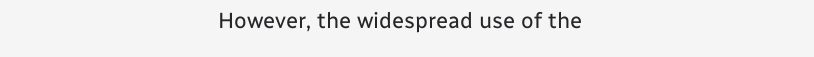However, the widespread use of the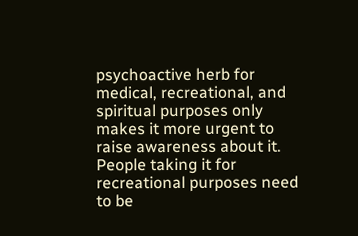psychoactive herb for medical, recreational, and spiritual purposes only makes it more urgent to raise awareness about it. People taking it for recreational purposes need to be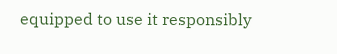equipped to use it responsibly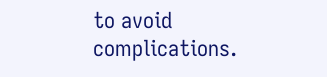to avoid complications.